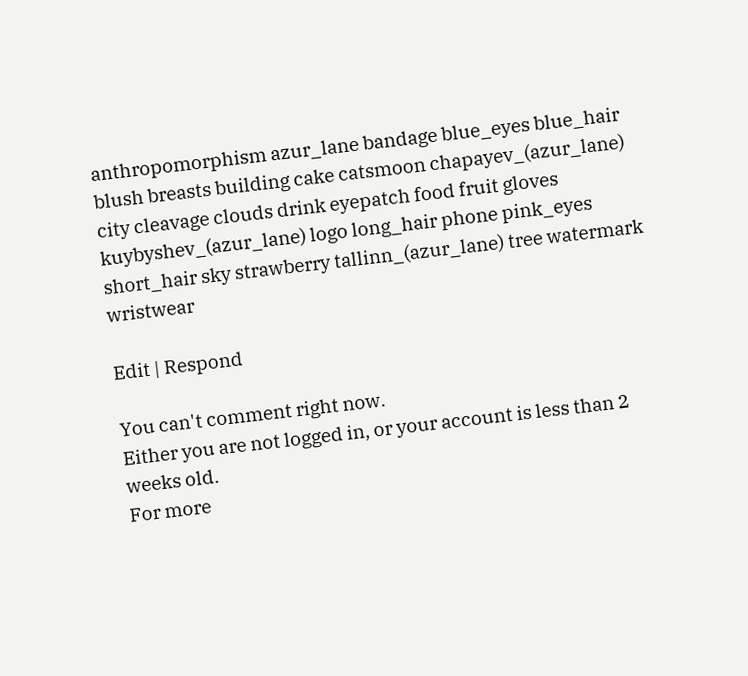anthropomorphism azur_lane bandage blue_eyes blue_hair blush breasts building cake catsmoon chapayev_(azur_lane) city cleavage clouds drink eyepatch food fruit gloves kuybyshev_(azur_lane) logo long_hair phone pink_eyes short_hair sky strawberry tallinn_(azur_lane) tree watermark wristwear

Edit | Respond

You can't comment right now.
Either you are not logged in, or your account is less than 2 weeks old.
For more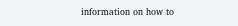information on how to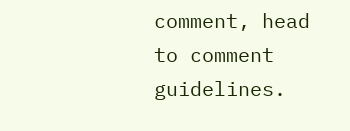comment, head to comment guidelines.